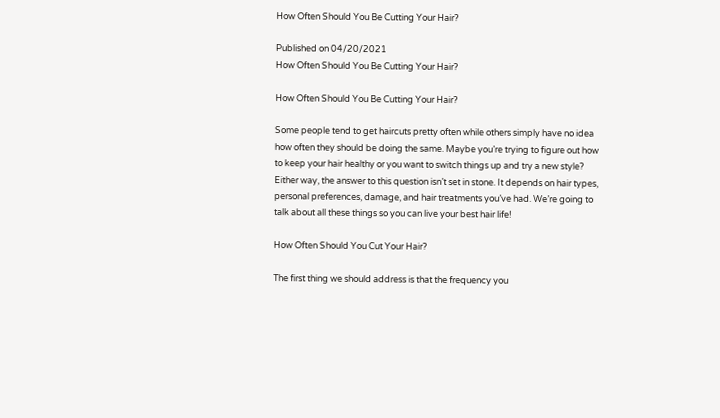How Often Should You Be Cutting Your Hair?

Published on 04/20/2021
How Often Should You Be Cutting Your Hair?

How Often Should You Be Cutting Your Hair?

Some people tend to get haircuts pretty often while others simply have no idea how often they should be doing the same. Maybe you’re trying to figure out how to keep your hair healthy or you want to switch things up and try a new style? Either way, the answer to this question isn’t set in stone. It depends on hair types, personal preferences, damage, and hair treatments you’ve had. We’re going to talk about all these things so you can live your best hair life!

How Often Should You Cut Your Hair?

The first thing we should address is that the frequency you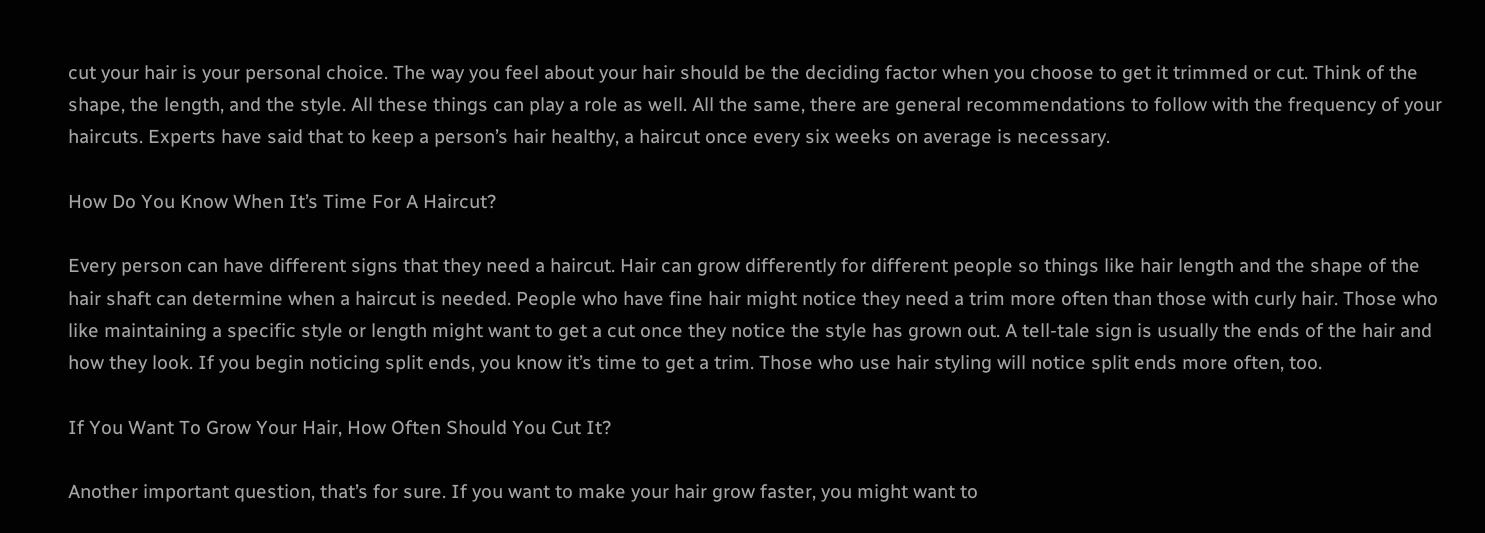cut your hair is your personal choice. The way you feel about your hair should be the deciding factor when you choose to get it trimmed or cut. Think of the shape, the length, and the style. All these things can play a role as well. All the same, there are general recommendations to follow with the frequency of your haircuts. Experts have said that to keep a person’s hair healthy, a haircut once every six weeks on average is necessary.

How Do You Know When It’s Time For A Haircut?

Every person can have different signs that they need a haircut. Hair can grow differently for different people so things like hair length and the shape of the hair shaft can determine when a haircut is needed. People who have fine hair might notice they need a trim more often than those with curly hair. Those who like maintaining a specific style or length might want to get a cut once they notice the style has grown out. A tell-tale sign is usually the ends of the hair and how they look. If you begin noticing split ends, you know it’s time to get a trim. Those who use hair styling will notice split ends more often, too.

If You Want To Grow Your Hair, How Often Should You Cut It?

Another important question, that’s for sure. If you want to make your hair grow faster, you might want to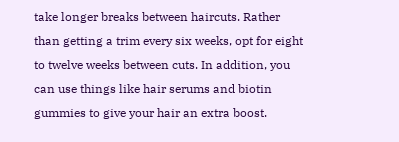take longer breaks between haircuts. Rather than getting a trim every six weeks, opt for eight to twelve weeks between cuts. In addition, you can use things like hair serums and biotin gummies to give your hair an extra boost.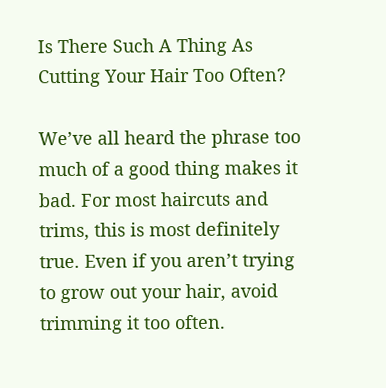Is There Such A Thing As Cutting Your Hair Too Often?

We’ve all heard the phrase too much of a good thing makes it bad. For most haircuts and trims, this is most definitely true. Even if you aren’t trying to grow out your hair, avoid trimming it too often.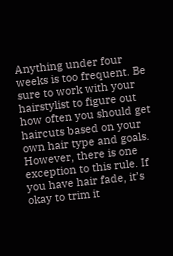Anything under four weeks is too frequent. Be sure to work with your hairstylist to figure out how often you should get haircuts based on your own hair type and goals. However, there is one exception to this rule. If you have hair fade, it’s okay to trim it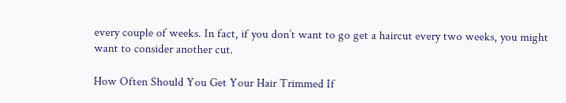every couple of weeks. In fact, if you don’t want to go get a haircut every two weeks, you might want to consider another cut.

How Often Should You Get Your Hair Trimmed If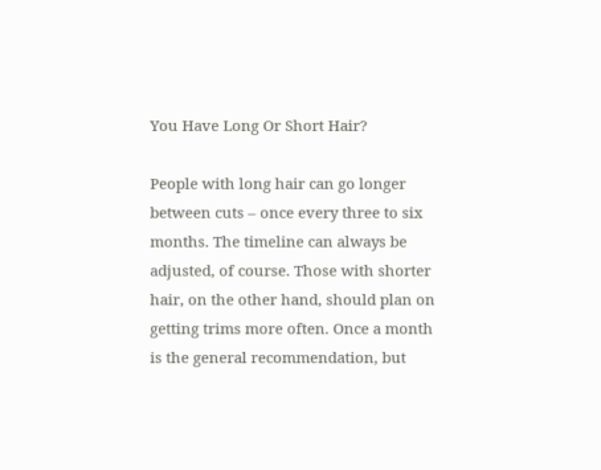You Have Long Or Short Hair?

People with long hair can go longer between cuts – once every three to six months. The timeline can always be adjusted, of course. Those with shorter hair, on the other hand, should plan on getting trims more often. Once a month is the general recommendation, but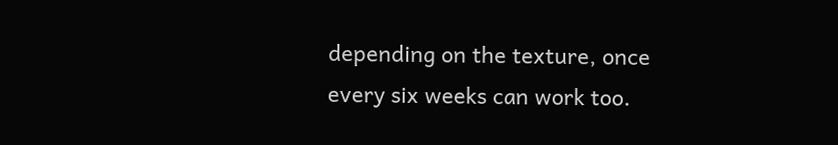depending on the texture, once every six weeks can work too.